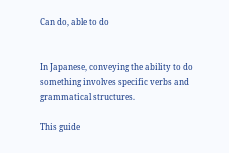Can do, able to do


In Japanese, conveying the ability to do something involves specific verbs and grammatical structures.

This guide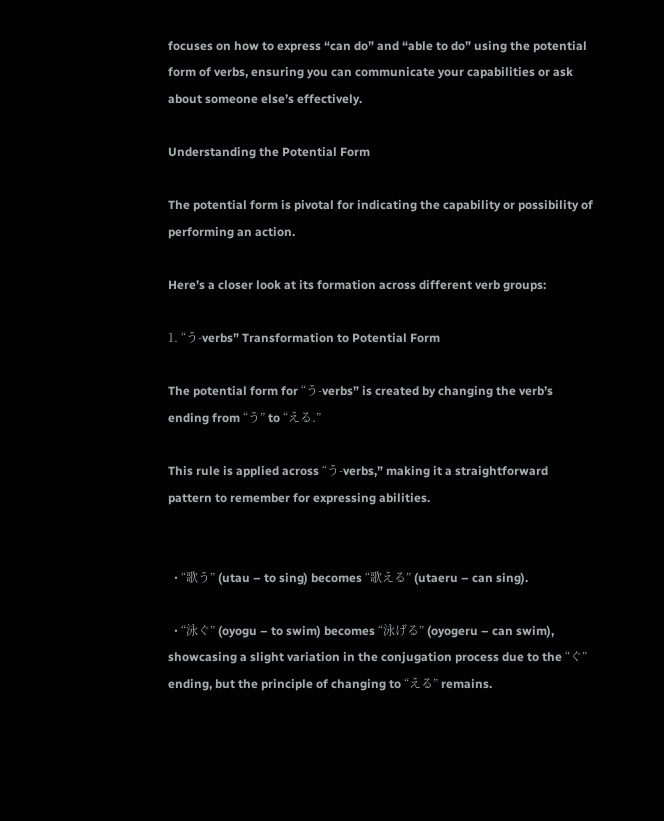focuses on how to express “can do” and “able to do” using the potential form of verbs, ensuring you can communicate your capabilities or ask about someone else’s effectively.

Understanding the Potential Form

The potential form is pivotal for indicating the capability or possibility of performing an action.

Here’s a closer look at its formation across different verb groups:

1. “う-verbs” Transformation to Potential Form

The potential form for “う-verbs” is created by changing the verb’s ending from “う” to “える.”

This rule is applied across “う-verbs,” making it a straightforward pattern to remember for expressing abilities.


  • “歌う” (utau – to sing) becomes “歌える” (utaeru – can sing).

  • “泳ぐ” (oyogu – to swim) becomes “泳げる” (oyogeru – can swim), showcasing a slight variation in the conjugation process due to the “ぐ” ending, but the principle of changing to “える” remains.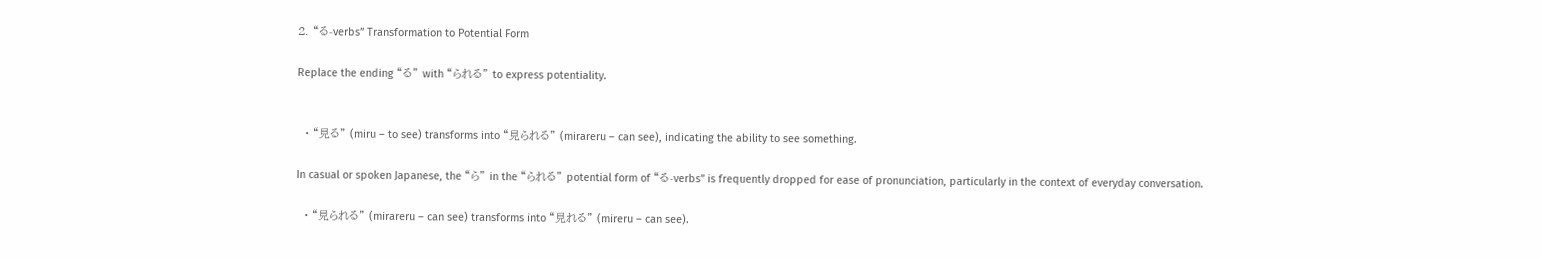2. “る-verbs” Transformation to Potential Form

Replace the ending “る” with “られる” to express potentiality.


  • “見る” (miru – to see) transforms into “見られる” (mirareru – can see), indicating the ability to see something.

In casual or spoken Japanese, the “ら” in the “られる” potential form of “る-verbs” is frequently dropped for ease of pronunciation, particularly in the context of everyday conversation.

  • “見られる” (mirareru – can see) transforms into “見れる” (mireru – can see).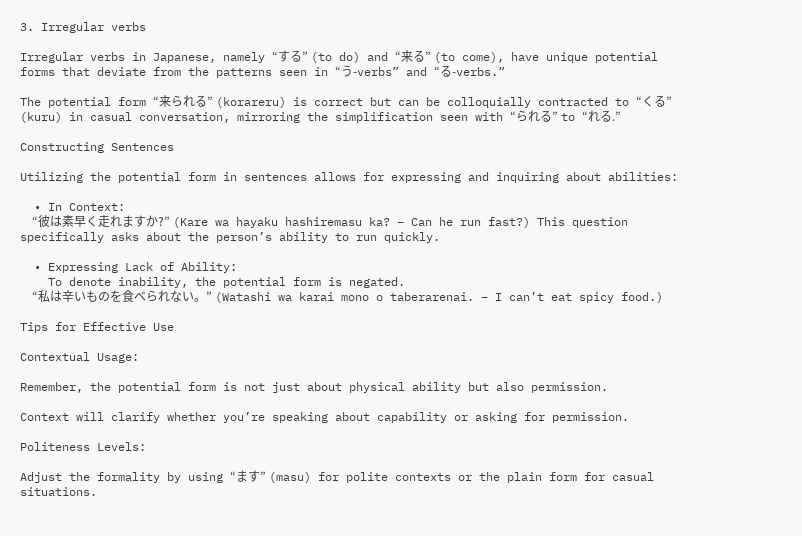3. Irregular verbs

Irregular verbs in Japanese, namely “する” (to do) and “来る” (to come), have unique potential forms that deviate from the patterns seen in “う-verbs” and “る-verbs.”

The potential form “来られる” (korareru) is correct but can be colloquially contracted to “くる” (kuru) in casual conversation, mirroring the simplification seen with “られる” to “れる.”

Constructing Sentences

Utilizing the potential form in sentences allows for expressing and inquiring about abilities:

  • In Context:
    “彼は素早く走れますか?” (Kare wa hayaku hashiremasu ka? – Can he run fast?) This question specifically asks about the person’s ability to run quickly.

  • Expressing Lack of Ability:
    To denote inability, the potential form is negated.
    “私は辛いものを食べられない。” (Watashi wa karai mono o taberarenai. – I can’t eat spicy food.)

Tips for Effective Use

Contextual Usage:

Remember, the potential form is not just about physical ability but also permission.

Context will clarify whether you’re speaking about capability or asking for permission.

Politeness Levels:

Adjust the formality by using “ます” (masu) for polite contexts or the plain form for casual situations.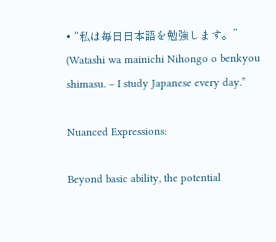• “私は毎日日本語を勉強します。” (Watashi wa mainichi Nihongo o benkyou shimasu. – I study Japanese every day.”

Nuanced Expressions:

Beyond basic ability, the potential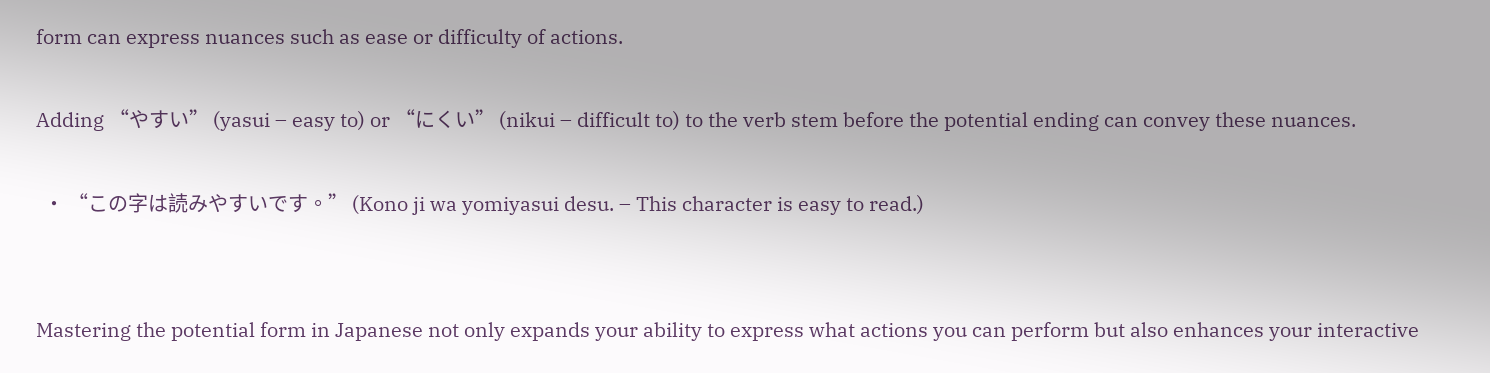form can express nuances such as ease or difficulty of actions.

Adding “やすい” (yasui – easy to) or “にくい” (nikui – difficult to) to the verb stem before the potential ending can convey these nuances.

  • “この字は読みやすいです。” (Kono ji wa yomiyasui desu. – This character is easy to read.)


Mastering the potential form in Japanese not only expands your ability to express what actions you can perform but also enhances your interactive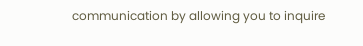communication by allowing you to inquire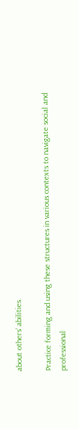about others’ abilities.

Practice forming and using these structures in various contexts to navigate social and professional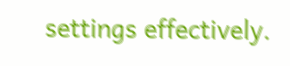settings effectively.